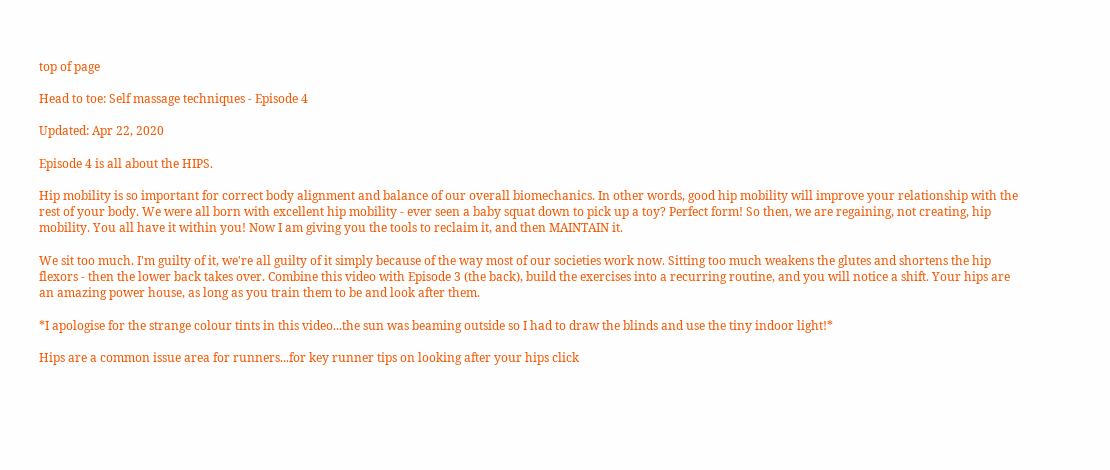top of page

Head to toe: Self massage techniques - Episode 4

Updated: Apr 22, 2020

Episode 4 is all about the HIPS.

Hip mobility is so important for correct body alignment and balance of our overall biomechanics. In other words, good hip mobility will improve your relationship with the rest of your body. We were all born with excellent hip mobility - ever seen a baby squat down to pick up a toy? Perfect form! So then, we are regaining, not creating, hip mobility. You all have it within you! Now I am giving you the tools to reclaim it, and then MAINTAIN it.

We sit too much. I'm guilty of it, we're all guilty of it simply because of the way most of our societies work now. Sitting too much weakens the glutes and shortens the hip flexors - then the lower back takes over. Combine this video with Episode 3 (the back), build the exercises into a recurring routine, and you will notice a shift. Your hips are an amazing power house, as long as you train them to be and look after them.

*I apologise for the strange colour tints in this video...the sun was beaming outside so I had to draw the blinds and use the tiny indoor light!*

Hips are a common issue area for runners...for key runner tips on looking after your hips click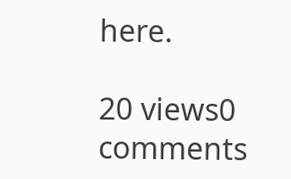here.

20 views0 comments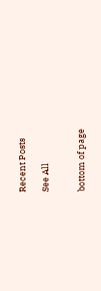Recent Posts

See All


bottom of page